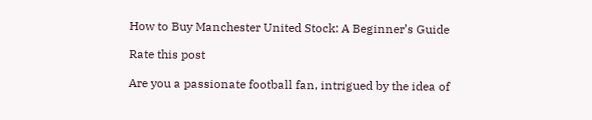How to Buy Manchester United Stock: A Beginner’s Guide

Rate this post

Are you a passionate football fan, intrigued by the idea of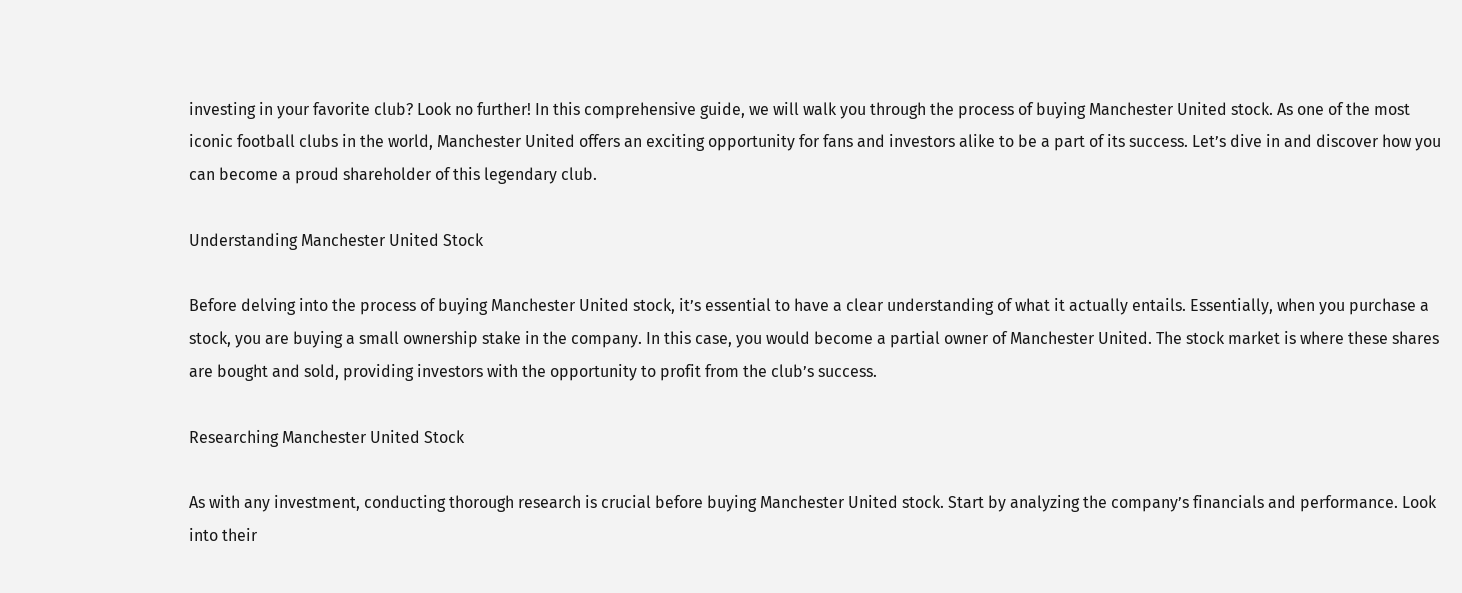investing in your favorite club? Look no further! In this comprehensive guide, we will walk you through the process of buying Manchester United stock. As one of the most iconic football clubs in the world, Manchester United offers an exciting opportunity for fans and investors alike to be a part of its success. Let’s dive in and discover how you can become a proud shareholder of this legendary club.

Understanding Manchester United Stock

Before delving into the process of buying Manchester United stock, it’s essential to have a clear understanding of what it actually entails. Essentially, when you purchase a stock, you are buying a small ownership stake in the company. In this case, you would become a partial owner of Manchester United. The stock market is where these shares are bought and sold, providing investors with the opportunity to profit from the club’s success.

Researching Manchester United Stock

As with any investment, conducting thorough research is crucial before buying Manchester United stock. Start by analyzing the company’s financials and performance. Look into their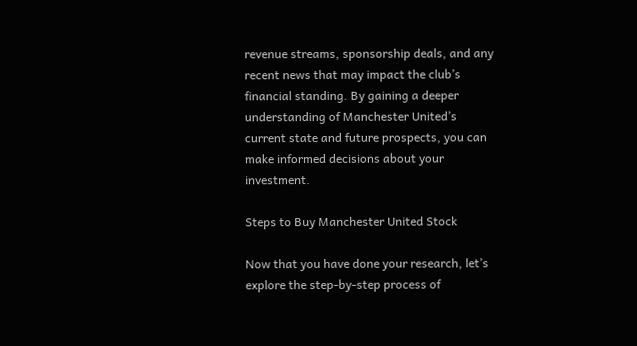revenue streams, sponsorship deals, and any recent news that may impact the club’s financial standing. By gaining a deeper understanding of Manchester United’s current state and future prospects, you can make informed decisions about your investment.

Steps to Buy Manchester United Stock

Now that you have done your research, let’s explore the step-by-step process of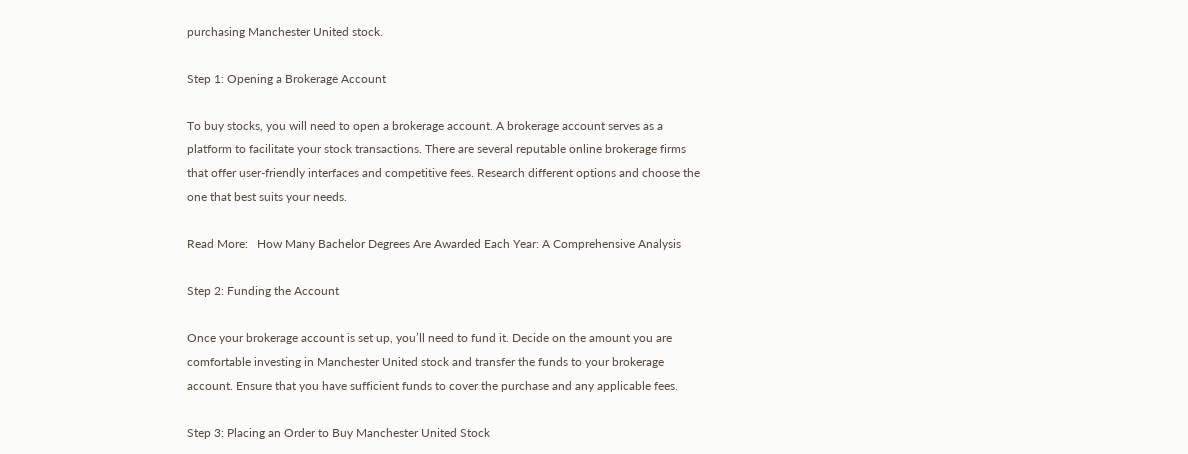purchasing Manchester United stock.

Step 1: Opening a Brokerage Account

To buy stocks, you will need to open a brokerage account. A brokerage account serves as a platform to facilitate your stock transactions. There are several reputable online brokerage firms that offer user-friendly interfaces and competitive fees. Research different options and choose the one that best suits your needs.

Read More:   How Many Bachelor Degrees Are Awarded Each Year: A Comprehensive Analysis

Step 2: Funding the Account

Once your brokerage account is set up, you’ll need to fund it. Decide on the amount you are comfortable investing in Manchester United stock and transfer the funds to your brokerage account. Ensure that you have sufficient funds to cover the purchase and any applicable fees.

Step 3: Placing an Order to Buy Manchester United Stock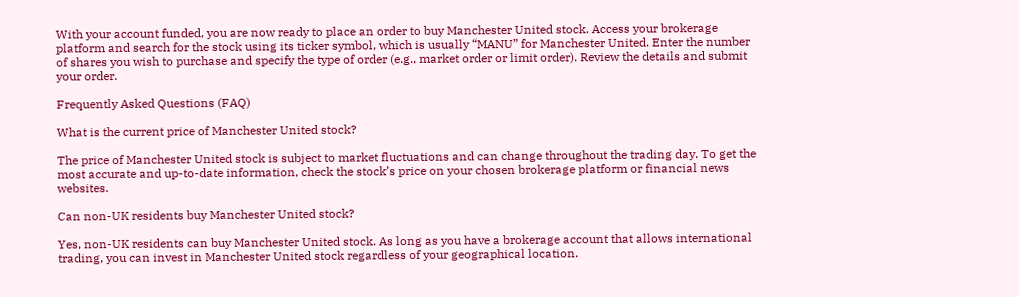With your account funded, you are now ready to place an order to buy Manchester United stock. Access your brokerage platform and search for the stock using its ticker symbol, which is usually “MANU” for Manchester United. Enter the number of shares you wish to purchase and specify the type of order (e.g., market order or limit order). Review the details and submit your order.

Frequently Asked Questions (FAQ)

What is the current price of Manchester United stock?

The price of Manchester United stock is subject to market fluctuations and can change throughout the trading day. To get the most accurate and up-to-date information, check the stock’s price on your chosen brokerage platform or financial news websites.

Can non-UK residents buy Manchester United stock?

Yes, non-UK residents can buy Manchester United stock. As long as you have a brokerage account that allows international trading, you can invest in Manchester United stock regardless of your geographical location.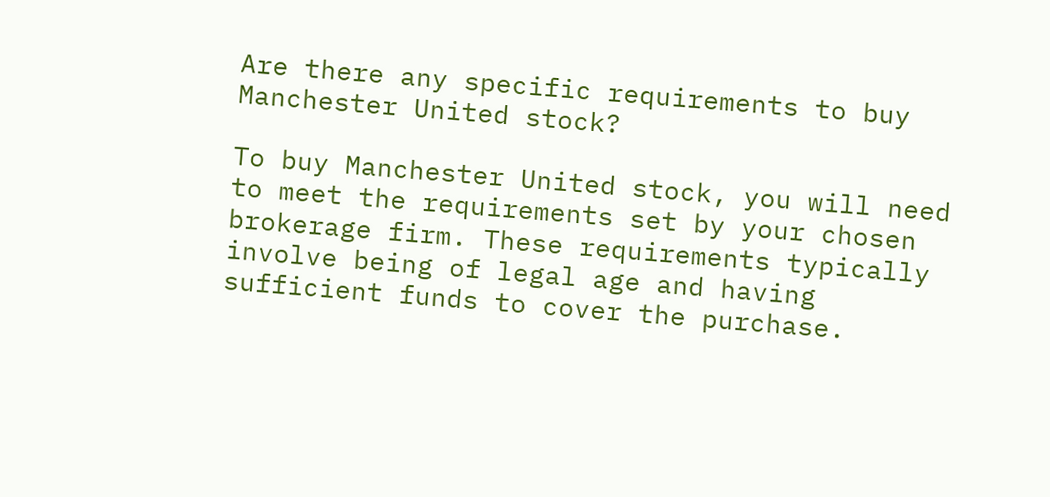Are there any specific requirements to buy Manchester United stock?

To buy Manchester United stock, you will need to meet the requirements set by your chosen brokerage firm. These requirements typically involve being of legal age and having sufficient funds to cover the purchase.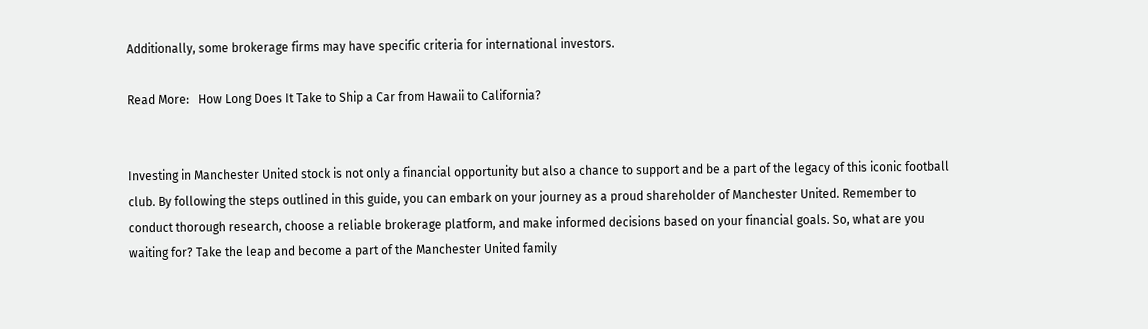Additionally, some brokerage firms may have specific criteria for international investors.

Read More:   How Long Does It Take to Ship a Car from Hawaii to California?


Investing in Manchester United stock is not only a financial opportunity but also a chance to support and be a part of the legacy of this iconic football club. By following the steps outlined in this guide, you can embark on your journey as a proud shareholder of Manchester United. Remember to conduct thorough research, choose a reliable brokerage platform, and make informed decisions based on your financial goals. So, what are you waiting for? Take the leap and become a part of the Manchester United family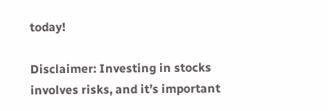today!

Disclaimer: Investing in stocks involves risks, and it’s important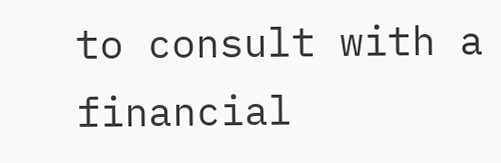to consult with a financial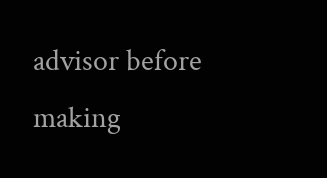advisor before making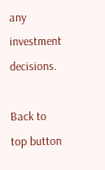any investment decisions.

Back to top button